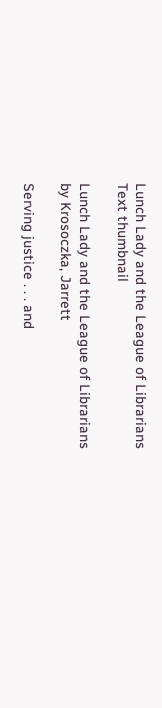Lunch Lady and the League of Librarians
Text thumbnail

Lunch Lady and the League of Librarians
by Krosoczka, Jarrett

Serving justice . . . and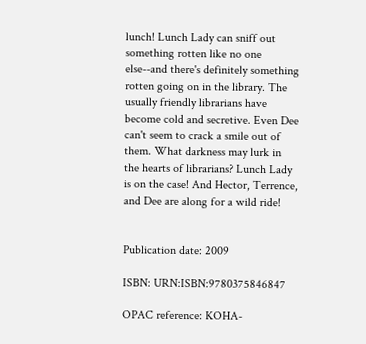lunch! Lunch Lady can sniff out something rotten like no one else--and there's definitely something rotten going on in the library. The usually friendly librarians have become cold and secretive. Even Dee can't seem to crack a smile out of them. What darkness may lurk in the hearts of librarians? Lunch Lady is on the case! And Hector, Terrence, and Dee are along for a wild ride!


Publication date: 2009

ISBN: URN:ISBN:9780375846847

OPAC reference: KOHA-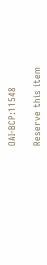OAI-BCP:11548

Reserve this item